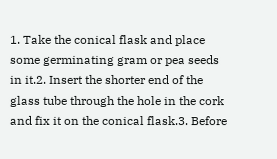1. Take the conical flask and place some germinating gram or pea seeds in it.2. Insert the shorter end of the glass tube through the hole in the cork and fix it on the conical flask.3. Before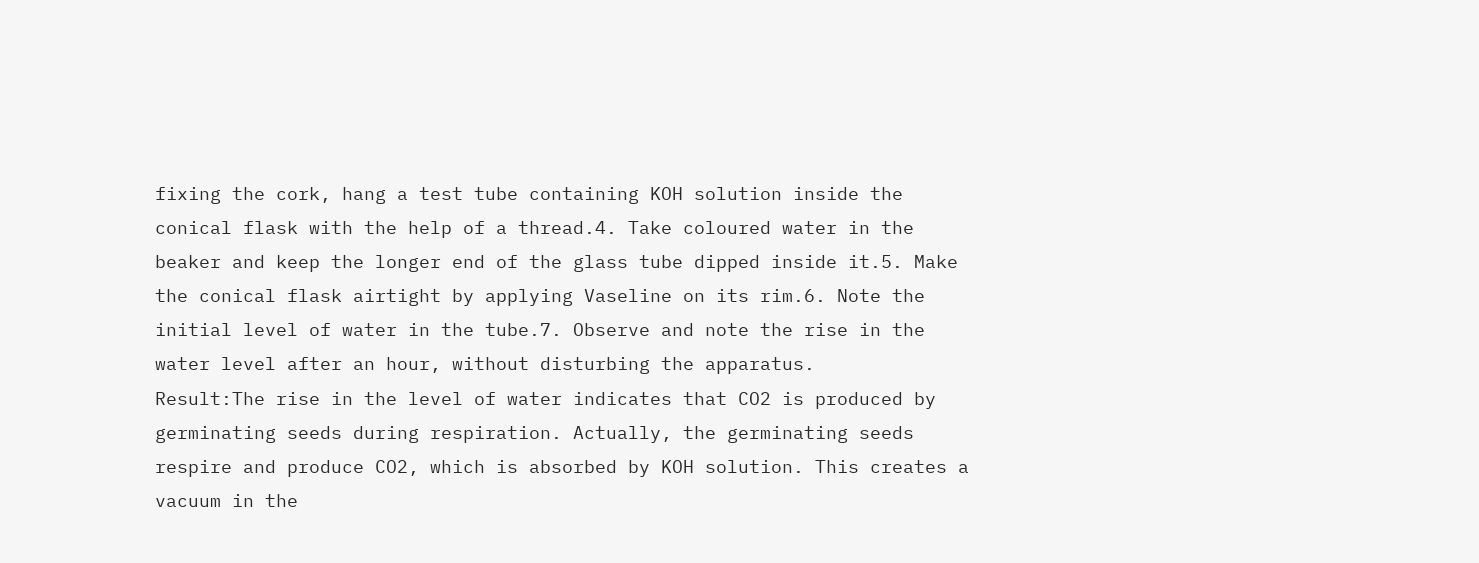fixing the cork, hang a test tube containing KOH solution inside the conical flask with the help of a thread.4. Take coloured water in the beaker and keep the longer end of the glass tube dipped inside it.5. Make the conical flask airtight by applying Vaseline on its rim.6. Note the initial level of water in the tube.7. Observe and note the rise in the water level after an hour, without disturbing the apparatus.
Result:The rise in the level of water indicates that CO2 is produced by germinating seeds during respiration. Actually, the germinating seeds respire and produce CO2, which is absorbed by KOH solution. This creates a vacuum in the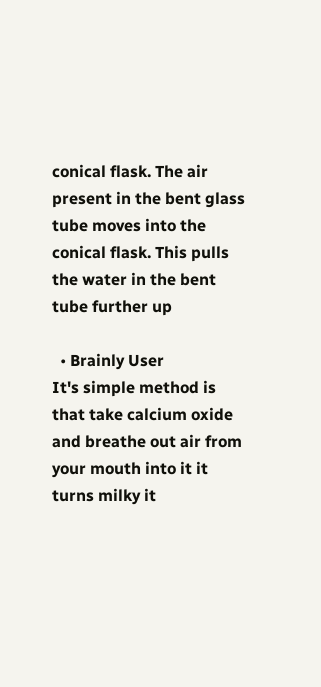conical flask. The air present in the bent glass tube moves into the conical flask. This pulls the water in the bent tube further up

  • Brainly User
It's simple method is that take calcium oxide and breathe out air from your mouth into it it turns milky it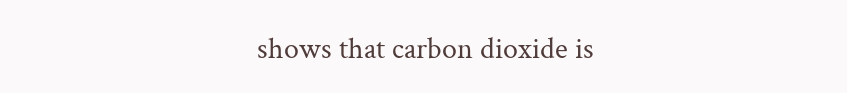shows that carbon dioxide is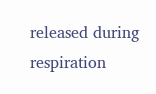released during respiration